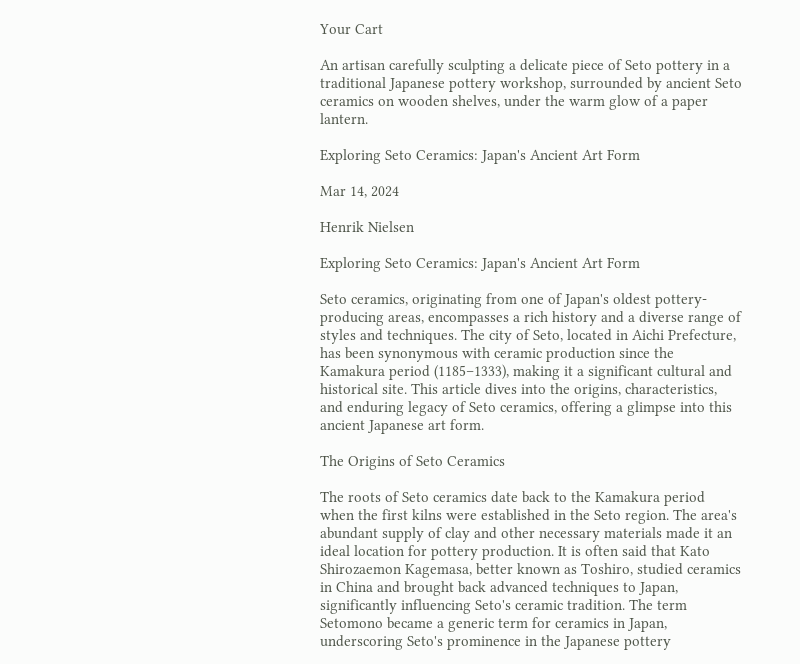Your Cart

An artisan carefully sculpting a delicate piece of Seto pottery in a traditional Japanese pottery workshop, surrounded by ancient Seto ceramics on wooden shelves, under the warm glow of a paper lantern.

Exploring Seto Ceramics: Japan's Ancient Art Form

Mar 14, 2024

Henrik Nielsen

Exploring Seto Ceramics: Japan's Ancient Art Form

Seto ceramics, originating from one of Japan's oldest pottery-producing areas, encompasses a rich history and a diverse range of styles and techniques. The city of Seto, located in Aichi Prefecture, has been synonymous with ceramic production since the Kamakura period (1185–1333), making it a significant cultural and historical site. This article dives into the origins, characteristics, and enduring legacy of Seto ceramics, offering a glimpse into this ancient Japanese art form.

The Origins of Seto Ceramics

The roots of Seto ceramics date back to the Kamakura period when the first kilns were established in the Seto region. The area's abundant supply of clay and other necessary materials made it an ideal location for pottery production. It is often said that Kato Shirozaemon Kagemasa, better known as Toshiro, studied ceramics in China and brought back advanced techniques to Japan, significantly influencing Seto's ceramic tradition. The term Setomono became a generic term for ceramics in Japan, underscoring Seto's prominence in the Japanese pottery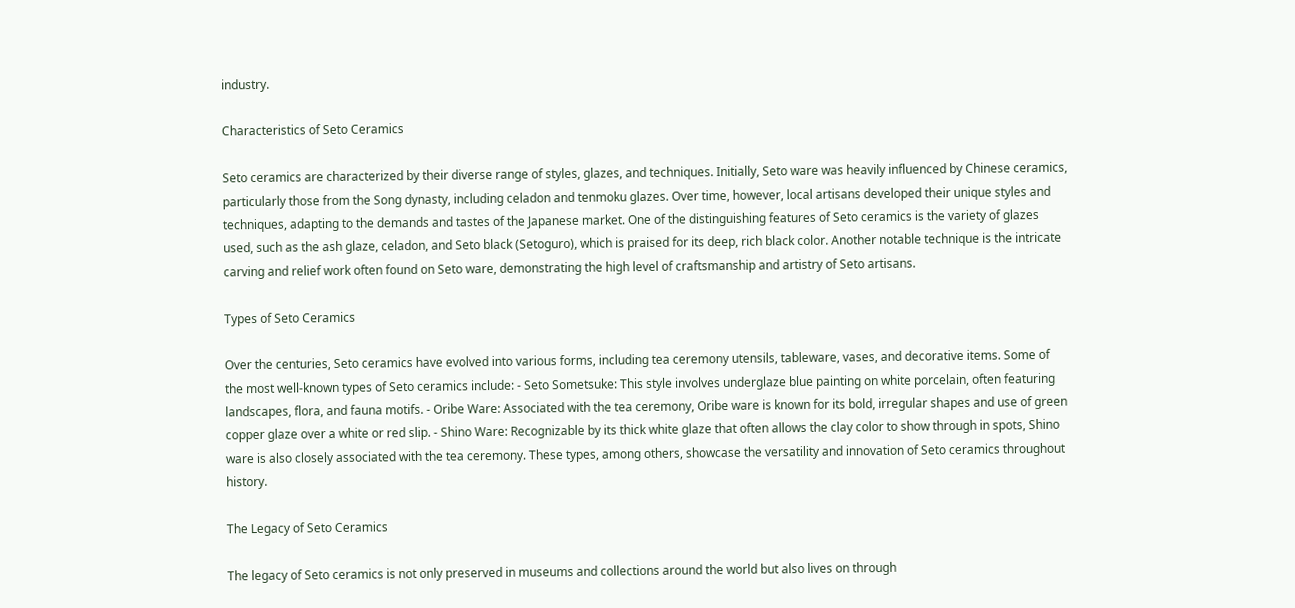industry.

Characteristics of Seto Ceramics

Seto ceramics are characterized by their diverse range of styles, glazes, and techniques. Initially, Seto ware was heavily influenced by Chinese ceramics, particularly those from the Song dynasty, including celadon and tenmoku glazes. Over time, however, local artisans developed their unique styles and techniques, adapting to the demands and tastes of the Japanese market. One of the distinguishing features of Seto ceramics is the variety of glazes used, such as the ash glaze, celadon, and Seto black (Setoguro), which is praised for its deep, rich black color. Another notable technique is the intricate carving and relief work often found on Seto ware, demonstrating the high level of craftsmanship and artistry of Seto artisans.

Types of Seto Ceramics

Over the centuries, Seto ceramics have evolved into various forms, including tea ceremony utensils, tableware, vases, and decorative items. Some of the most well-known types of Seto ceramics include: - Seto Sometsuke: This style involves underglaze blue painting on white porcelain, often featuring landscapes, flora, and fauna motifs. - Oribe Ware: Associated with the tea ceremony, Oribe ware is known for its bold, irregular shapes and use of green copper glaze over a white or red slip. - Shino Ware: Recognizable by its thick white glaze that often allows the clay color to show through in spots, Shino ware is also closely associated with the tea ceremony. These types, among others, showcase the versatility and innovation of Seto ceramics throughout history.

The Legacy of Seto Ceramics

The legacy of Seto ceramics is not only preserved in museums and collections around the world but also lives on through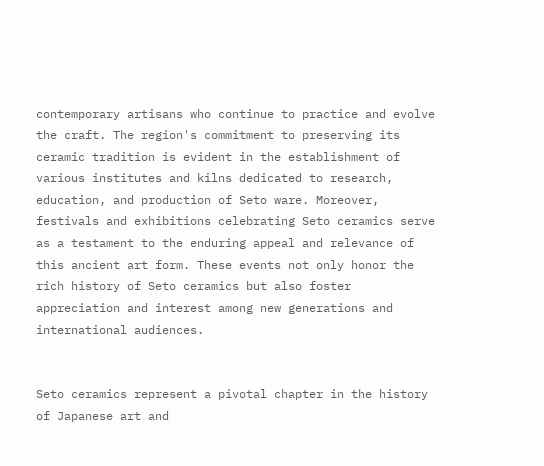contemporary artisans who continue to practice and evolve the craft. The region's commitment to preserving its ceramic tradition is evident in the establishment of various institutes and kilns dedicated to research, education, and production of Seto ware. Moreover, festivals and exhibitions celebrating Seto ceramics serve as a testament to the enduring appeal and relevance of this ancient art form. These events not only honor the rich history of Seto ceramics but also foster appreciation and interest among new generations and international audiences.


Seto ceramics represent a pivotal chapter in the history of Japanese art and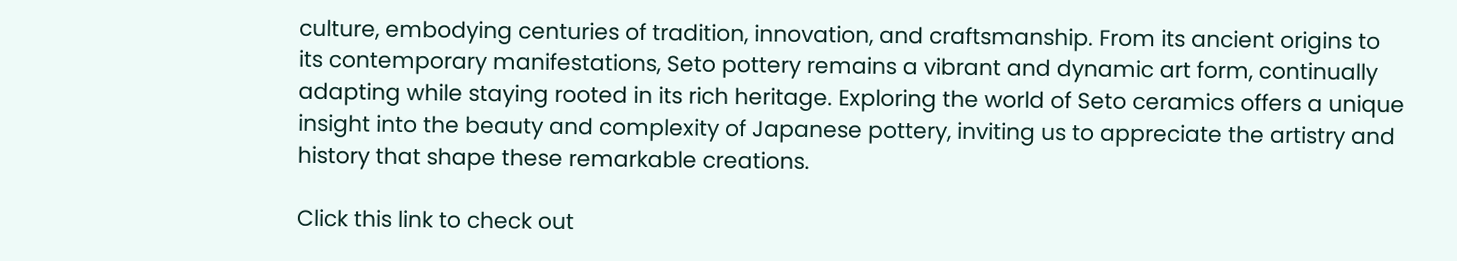culture, embodying centuries of tradition, innovation, and craftsmanship. From its ancient origins to its contemporary manifestations, Seto pottery remains a vibrant and dynamic art form, continually adapting while staying rooted in its rich heritage. Exploring the world of Seto ceramics offers a unique insight into the beauty and complexity of Japanese pottery, inviting us to appreciate the artistry and history that shape these remarkable creations.

Click this link to check out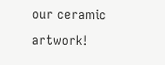our ceramic artwork!